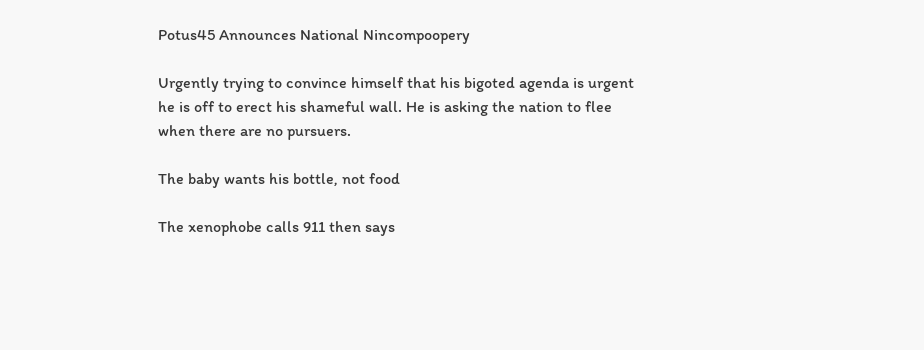Potus45 Announces National Nincompoopery

Urgently trying to convince himself that his bigoted agenda is urgent he is off to erect his shameful wall. He is asking the nation to flee when there are no pursuers.

The baby wants his bottle, not food

The xenophobe calls 911 then says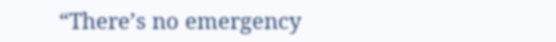“There’s no emergency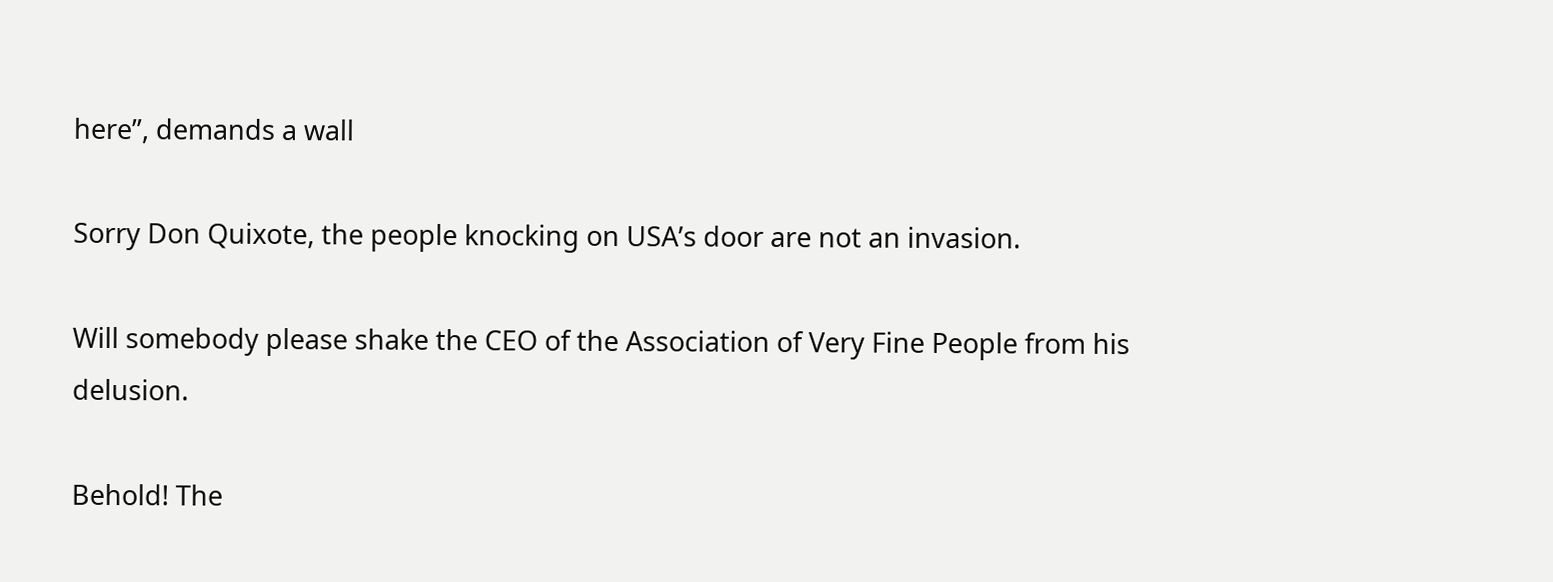here”, demands a wall

Sorry Don Quixote, the people knocking on USA’s door are not an invasion.

Will somebody please shake the CEO of the Association of Very Fine People from his delusion.

Behold! The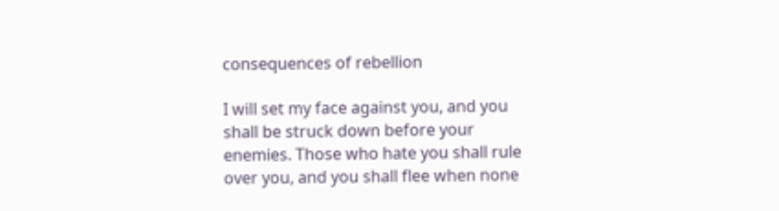consequences of rebellion

I will set my face against you, and you shall be struck down before your enemies. Those who hate you shall rule over you, and you shall flee when none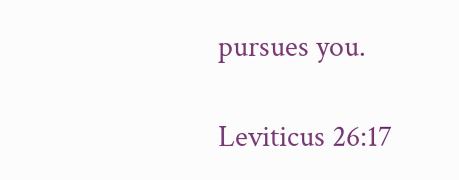pursues you.

Leviticus 26:17